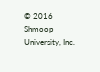© 2016 Shmoop University, Inc.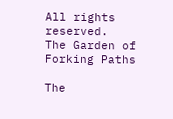All rights reserved.
The Garden of Forking Paths

The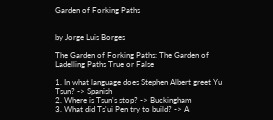Garden of Forking Paths


by Jorge Luis Borges

The Garden of Forking Paths: The Garden of Ladelling Paths True or False

1. In what language does Stephen Albert greet Yu Tsun? -> Spanish
2. Where is Tsun's stop? -> Buckingham
3. What did Ts'ui Pen try to build? -> A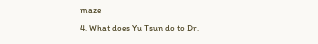maze
4. What does Yu Tsun do to Dr.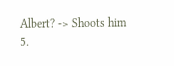Albert? -> Shoots him
5.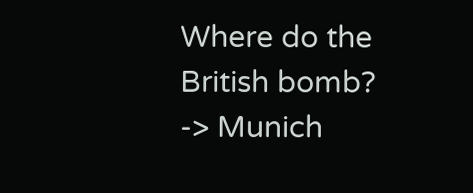Where do the British bomb? -> Munich